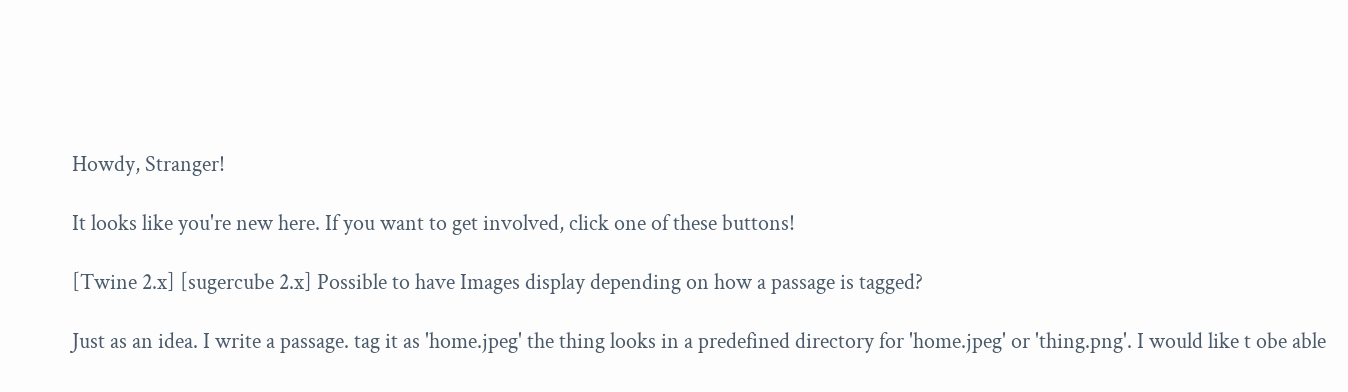Howdy, Stranger!

It looks like you're new here. If you want to get involved, click one of these buttons!

[Twine 2.x] [sugercube 2.x] Possible to have Images display depending on how a passage is tagged?

Just as an idea. I write a passage. tag it as 'home.jpeg' the thing looks in a predefined directory for 'home.jpeg' or 'thing.png'. I would like t obe able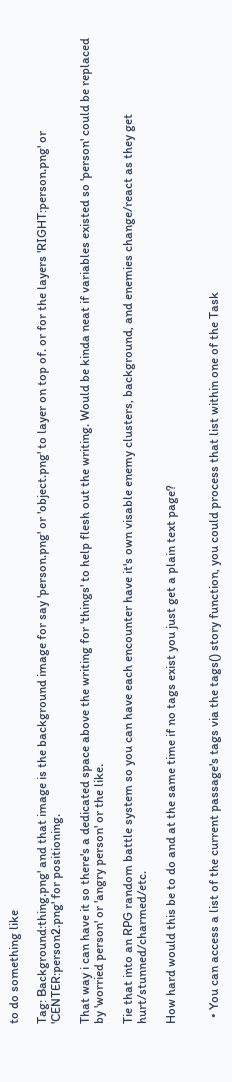to do something like

Tag: Background:thing.png' and that image is the background image for say 'person.png' or 'object.png' to layer on top of. or for the layers 'RIGHT:person.png' or 'CENTER:person2.png' for positioning.

That way i can have it so there's a dedicated space above the writing for 'things' to help flesh out the writing. Would be kinda neat if variables existed so 'person' could be replaced by 'worried person' or 'angry person' or the like.

Tie that into an RPG random battle system so you can have each encounter have it's own visable enemy clusters, background, and enemies change/react as they get hurt/stunned/charmed/etc.

How hard would this be to do and at the same time if no tags exist you just get a plain text page?


  • You can access a list of the current passage's tags via the tags() story function, you could process that list within one of the Task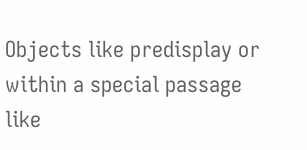Objects like predisplay or within a special passage like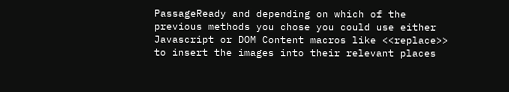PassageReady and depending on which of the previous methods you chose you could use either Javascript or DOM Content macros like <<replace>> to insert the images into their relevant places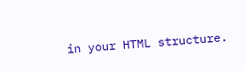in your HTML structure.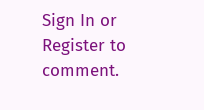Sign In or Register to comment.